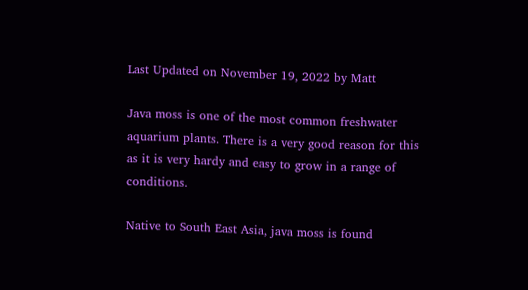Last Updated on November 19, 2022 by Matt

Java moss is one of the most common freshwater aquarium plants. There is a very good reason for this as it is very hardy and easy to grow in a range of conditions.

Native to South East Asia, java moss is found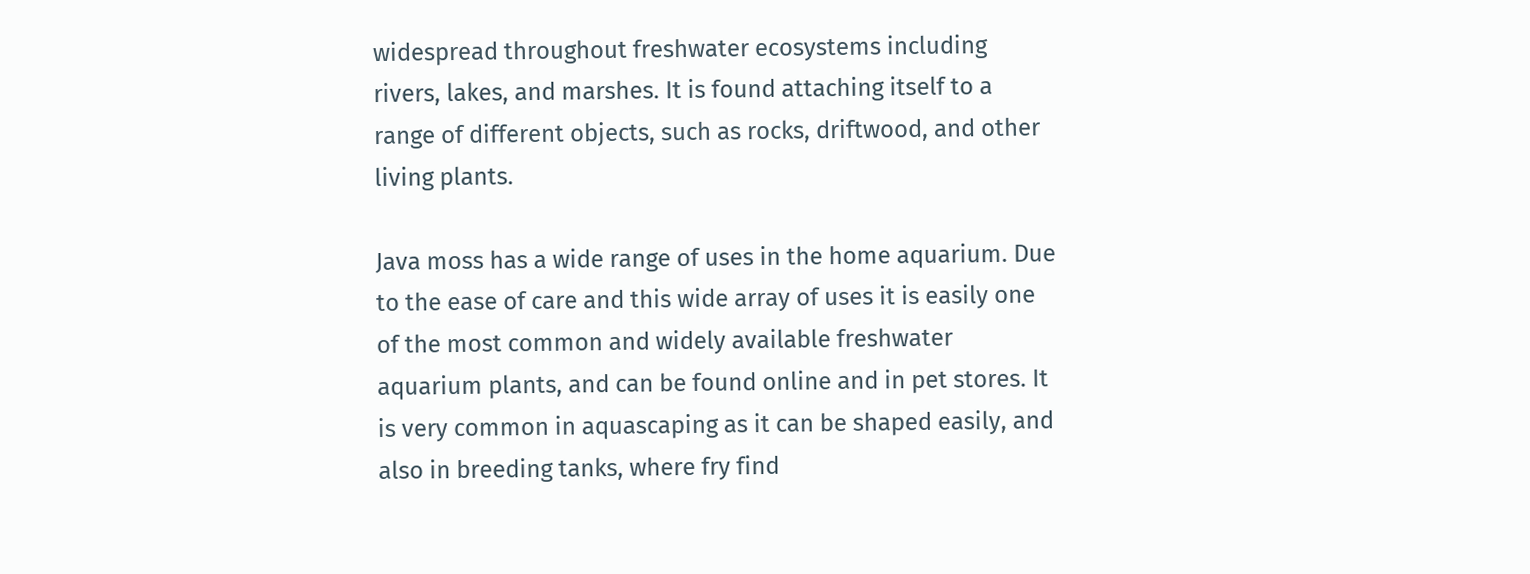widespread throughout freshwater ecosystems including rivers, lakes, and marshes. It is found attaching itself to a range of different objects, such as rocks, driftwood, and other living plants.

Java moss has a wide range of uses in the home aquarium. Due to the ease of care and this wide array of uses it is easily one of the most common and widely available freshwater aquarium plants, and can be found online and in pet stores. It is very common in aquascaping as it can be shaped easily, and also in breeding tanks, where fry find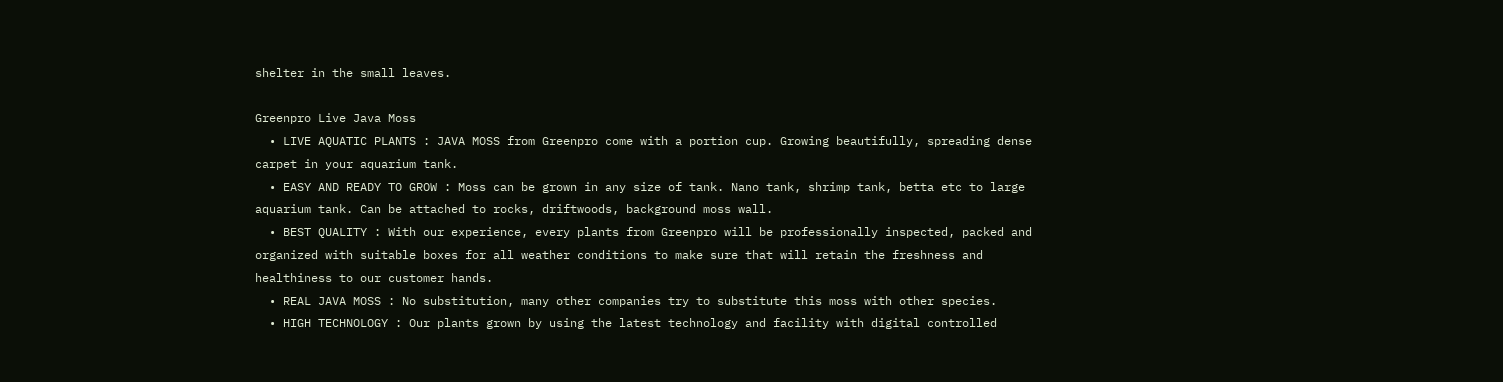shelter in the small leaves.

Greenpro Live Java Moss
  • LIVE AQUATIC PLANTS : JAVA MOSS from Greenpro come with a portion cup. Growing beautifully, spreading dense carpet in your aquarium tank.
  • EASY AND READY TO GROW : Moss can be grown in any size of tank. Nano tank, shrimp tank, betta etc to large aquarium tank. Can be attached to rocks, driftwoods, background moss wall.
  • BEST QUALITY : With our experience, every plants from Greenpro will be professionally inspected, packed and organized with suitable boxes for all weather conditions to make sure that will retain the freshness and healthiness to our customer hands.
  • REAL JAVA MOSS : No substitution, many other companies try to substitute this moss with other species.
  • HIGH TECHNOLOGY : Our plants grown by using the latest technology and facility with digital controlled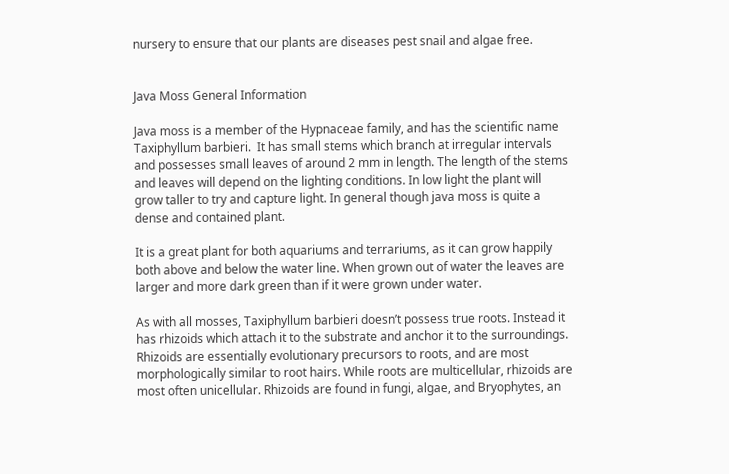nursery to ensure that our plants are diseases pest snail and algae free.


Java Moss General Information

Java moss is a member of the Hypnaceae family, and has the scientific name Taxiphyllum barbieri.  It has small stems which branch at irregular intervals and possesses small leaves of around 2 mm in length. The length of the stems and leaves will depend on the lighting conditions. In low light the plant will grow taller to try and capture light. In general though java moss is quite a dense and contained plant.

It is a great plant for both aquariums and terrariums, as it can grow happily both above and below the water line. When grown out of water the leaves are larger and more dark green than if it were grown under water.

As with all mosses, Taxiphyllum barbieri doesn’t possess true roots. Instead it has rhizoids which attach it to the substrate and anchor it to the surroundings. Rhizoids are essentially evolutionary precursors to roots, and are most morphologically similar to root hairs. While roots are multicellular, rhizoids are most often unicellular. Rhizoids are found in fungi, algae, and Bryophytes, an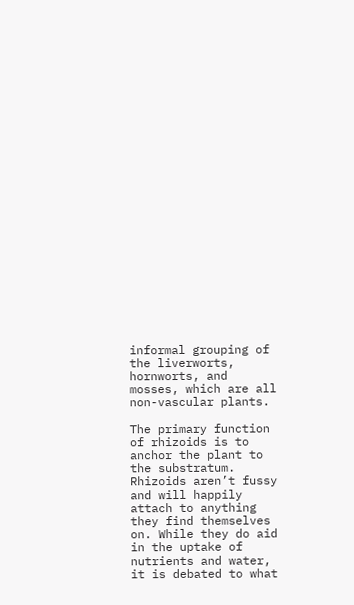informal grouping of the liverworts, hornworts, and mosses, which are all non-vascular plants.

The primary function of rhizoids is to anchor the plant to the substratum. Rhizoids aren’t fussy and will happily attach to anything they find themselves on. While they do aid in the uptake of nutrients and water, it is debated to what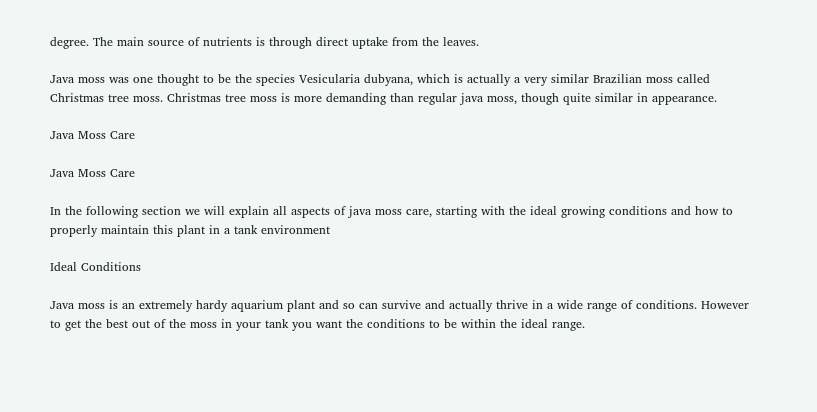degree. The main source of nutrients is through direct uptake from the leaves.

Java moss was one thought to be the species Vesicularia dubyana, which is actually a very similar Brazilian moss called Christmas tree moss. Christmas tree moss is more demanding than regular java moss, though quite similar in appearance.

Java Moss Care

Java Moss Care

In the following section we will explain all aspects of java moss care, starting with the ideal growing conditions and how to properly maintain this plant in a tank environment

Ideal Conditions

Java moss is an extremely hardy aquarium plant and so can survive and actually thrive in a wide range of conditions. However to get the best out of the moss in your tank you want the conditions to be within the ideal range.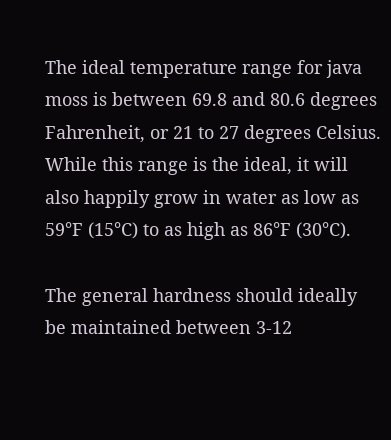The ideal temperature range for java moss is between 69.8 and 80.6 degrees Fahrenheit, or 21 to 27 degrees Celsius. While this range is the ideal, it will also happily grow in water as low as 59°F (15°C) to as high as 86°F (30°C).

The general hardness should ideally be maintained between 3-12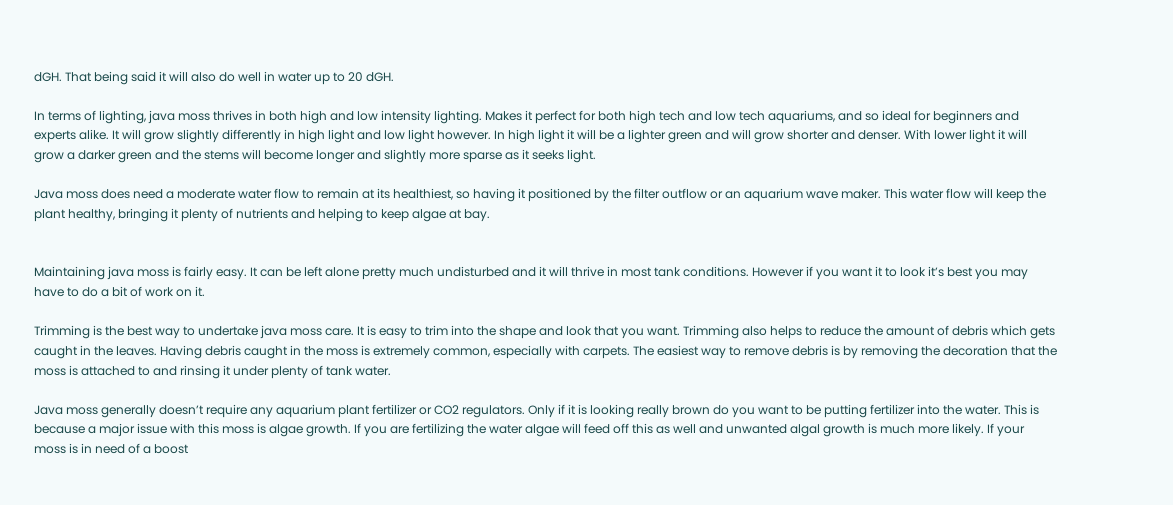dGH. That being said it will also do well in water up to 20 dGH.

In terms of lighting, java moss thrives in both high and low intensity lighting. Makes it perfect for both high tech and low tech aquariums, and so ideal for beginners and experts alike. It will grow slightly differently in high light and low light however. In high light it will be a lighter green and will grow shorter and denser. With lower light it will grow a darker green and the stems will become longer and slightly more sparse as it seeks light.

Java moss does need a moderate water flow to remain at its healthiest, so having it positioned by the filter outflow or an aquarium wave maker. This water flow will keep the plant healthy, bringing it plenty of nutrients and helping to keep algae at bay.


Maintaining java moss is fairly easy. It can be left alone pretty much undisturbed and it will thrive in most tank conditions. However if you want it to look it’s best you may have to do a bit of work on it.

Trimming is the best way to undertake java moss care. It is easy to trim into the shape and look that you want. Trimming also helps to reduce the amount of debris which gets caught in the leaves. Having debris caught in the moss is extremely common, especially with carpets. The easiest way to remove debris is by removing the decoration that the moss is attached to and rinsing it under plenty of tank water.

Java moss generally doesn’t require any aquarium plant fertilizer or CO2 regulators. Only if it is looking really brown do you want to be putting fertilizer into the water. This is because a major issue with this moss is algae growth. If you are fertilizing the water algae will feed off this as well and unwanted algal growth is much more likely. If your moss is in need of a boost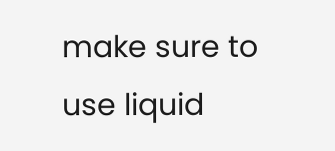make sure to use liquid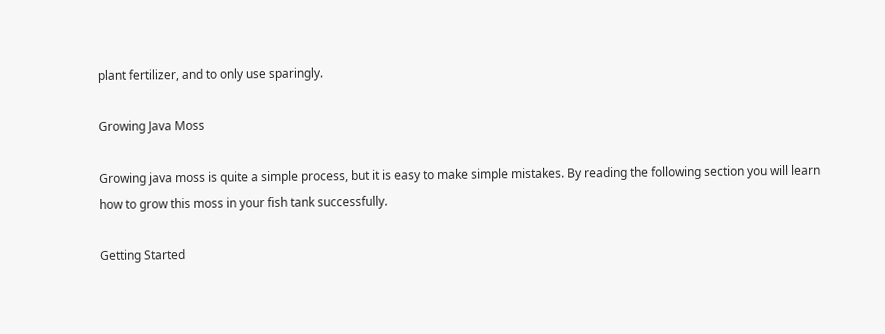plant fertilizer, and to only use sparingly.

Growing Java Moss

Growing java moss is quite a simple process, but it is easy to make simple mistakes. By reading the following section you will learn how to grow this moss in your fish tank successfully.

Getting Started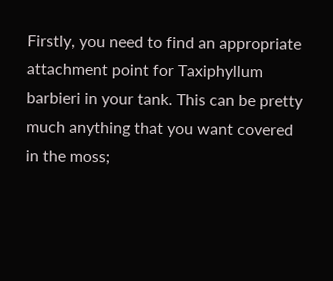Firstly, you need to find an appropriate attachment point for Taxiphyllum barbieri in your tank. This can be pretty much anything that you want covered in the moss;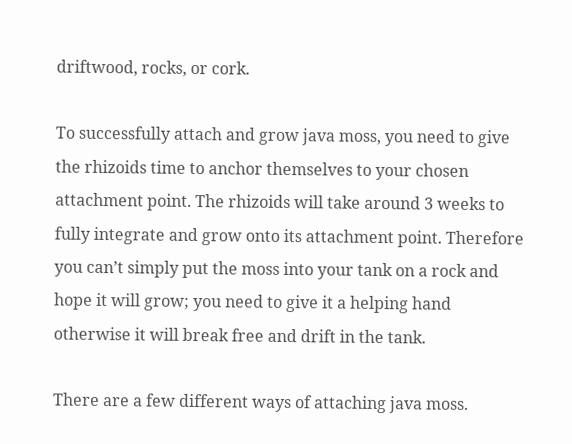driftwood, rocks, or cork.

To successfully attach and grow java moss, you need to give the rhizoids time to anchor themselves to your chosen attachment point. The rhizoids will take around 3 weeks to fully integrate and grow onto its attachment point. Therefore you can’t simply put the moss into your tank on a rock and hope it will grow; you need to give it a helping hand otherwise it will break free and drift in the tank.

There are a few different ways of attaching java moss.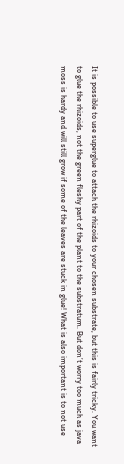It is possible to use superglue to attach the rhizoids to your chosen substrate, but this is fairly tricky. You want to glue the rhizoids, not the green fleshy part of the plant to the substratum. But don’t worry too much as java moss is hardy and will still grow if some of the leaves are stuck in glue! What is also important is to not use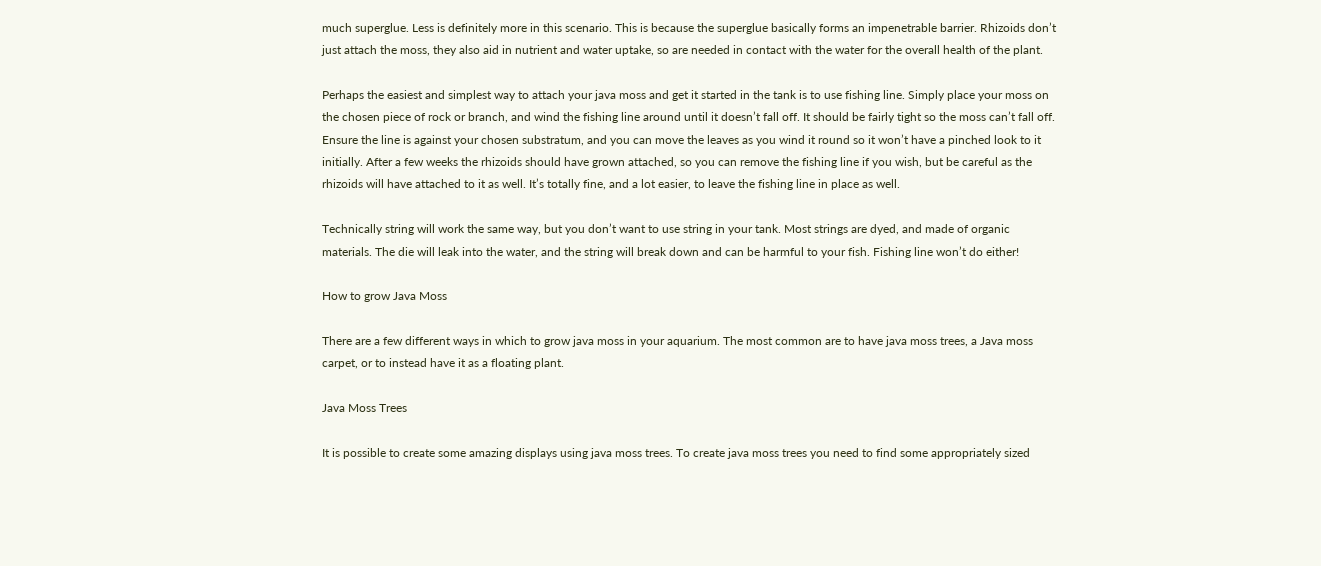much superglue. Less is definitely more in this scenario. This is because the superglue basically forms an impenetrable barrier. Rhizoids don’t just attach the moss, they also aid in nutrient and water uptake, so are needed in contact with the water for the overall health of the plant.

Perhaps the easiest and simplest way to attach your java moss and get it started in the tank is to use fishing line. Simply place your moss on the chosen piece of rock or branch, and wind the fishing line around until it doesn’t fall off. It should be fairly tight so the moss can’t fall off. Ensure the line is against your chosen substratum, and you can move the leaves as you wind it round so it won’t have a pinched look to it initially. After a few weeks the rhizoids should have grown attached, so you can remove the fishing line if you wish, but be careful as the rhizoids will have attached to it as well. It’s totally fine, and a lot easier, to leave the fishing line in place as well.

Technically string will work the same way, but you don’t want to use string in your tank. Most strings are dyed, and made of organic materials. The die will leak into the water, and the string will break down and can be harmful to your fish. Fishing line won’t do either!

How to grow Java Moss

There are a few different ways in which to grow java moss in your aquarium. The most common are to have java moss trees, a Java moss carpet, or to instead have it as a floating plant.

Java Moss Trees

It is possible to create some amazing displays using java moss trees. To create java moss trees you need to find some appropriately sized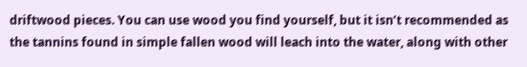driftwood pieces. You can use wood you find yourself, but it isn’t recommended as the tannins found in simple fallen wood will leach into the water, along with other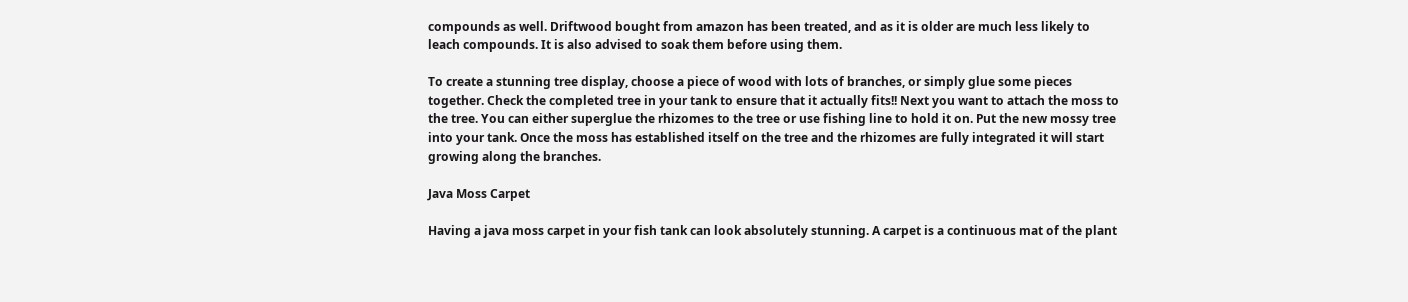compounds as well. Driftwood bought from amazon has been treated, and as it is older are much less likely to leach compounds. It is also advised to soak them before using them.

To create a stunning tree display, choose a piece of wood with lots of branches, or simply glue some pieces together. Check the completed tree in your tank to ensure that it actually fits!! Next you want to attach the moss to the tree. You can either superglue the rhizomes to the tree or use fishing line to hold it on. Put the new mossy tree into your tank. Once the moss has established itself on the tree and the rhizomes are fully integrated it will start growing along the branches.

Java Moss Carpet

Having a java moss carpet in your fish tank can look absolutely stunning. A carpet is a continuous mat of the plant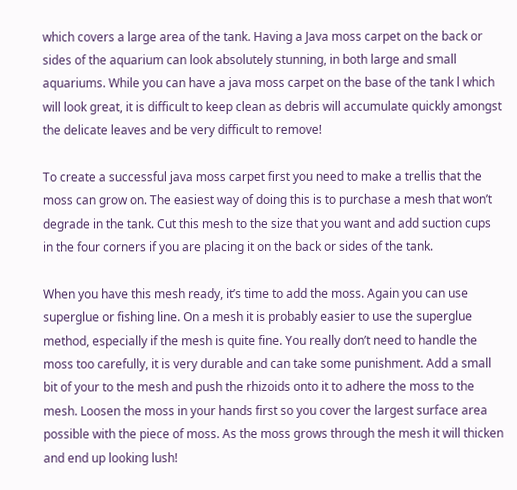which covers a large area of the tank. Having a Java moss carpet on the back or sides of the aquarium can look absolutely stunning, in both large and small aquariums. While you can have a java moss carpet on the base of the tank l which will look great, it is difficult to keep clean as debris will accumulate quickly amongst the delicate leaves and be very difficult to remove!

To create a successful java moss carpet first you need to make a trellis that the moss can grow on. The easiest way of doing this is to purchase a mesh that won’t degrade in the tank. Cut this mesh to the size that you want and add suction cups in the four corners if you are placing it on the back or sides of the tank.

When you have this mesh ready, it’s time to add the moss. Again you can use superglue or fishing line. On a mesh it is probably easier to use the superglue method, especially if the mesh is quite fine. You really don’t need to handle the moss too carefully, it is very durable and can take some punishment. Add a small bit of your to the mesh and push the rhizoids onto it to adhere the moss to the mesh. Loosen the moss in your hands first so you cover the largest surface area possible with the piece of moss. As the moss grows through the mesh it will thicken and end up looking lush!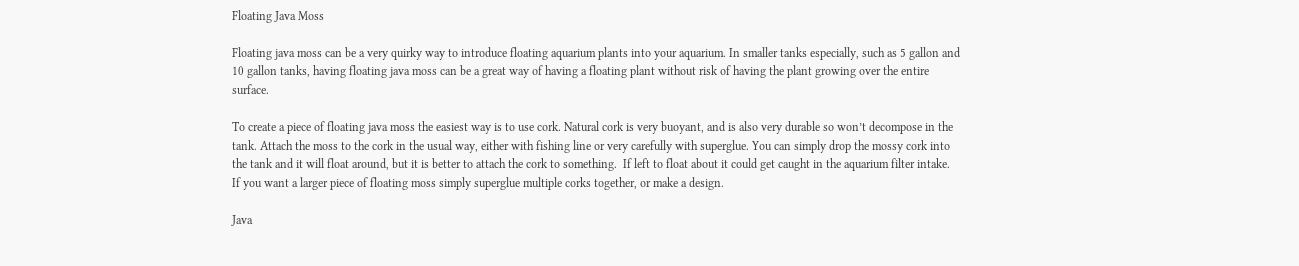Floating Java Moss

Floating java moss can be a very quirky way to introduce floating aquarium plants into your aquarium. In smaller tanks especially, such as 5 gallon and 10 gallon tanks, having floating java moss can be a great way of having a floating plant without risk of having the plant growing over the entire surface.

To create a piece of floating java moss the easiest way is to use cork. Natural cork is very buoyant, and is also very durable so won’t decompose in the tank. Attach the moss to the cork in the usual way, either with fishing line or very carefully with superglue. You can simply drop the mossy cork into the tank and it will float around, but it is better to attach the cork to something.  If left to float about it could get caught in the aquarium filter intake. If you want a larger piece of floating moss simply superglue multiple corks together, or make a design.

Java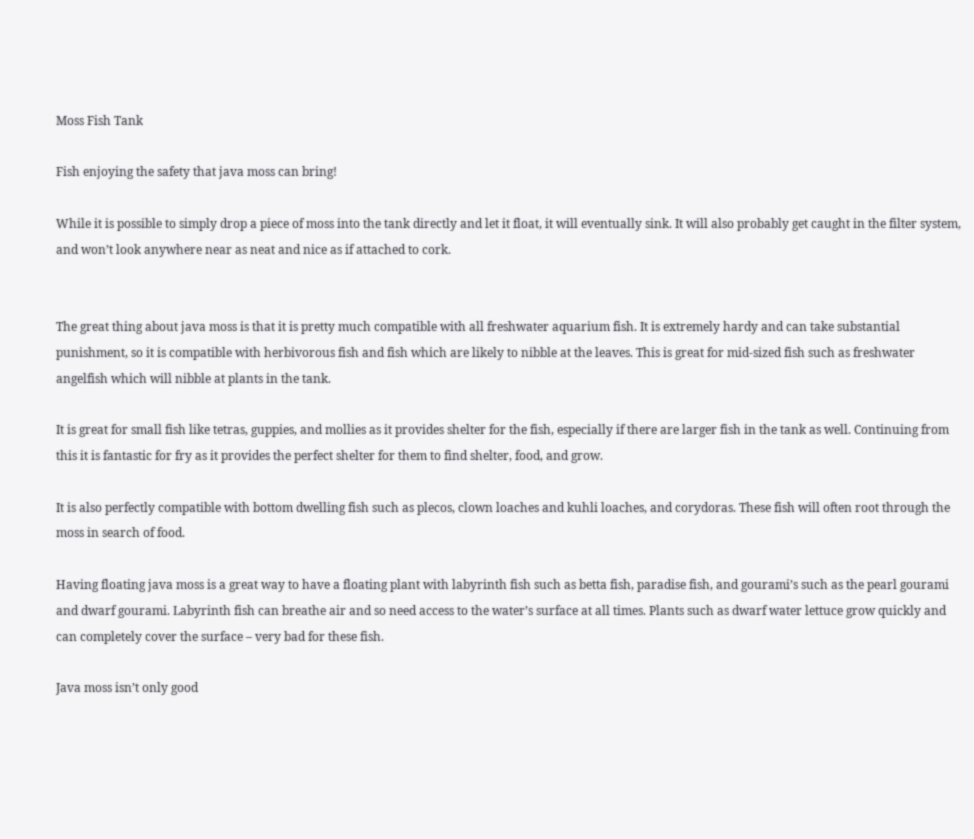Moss Fish Tank

Fish enjoying the safety that java moss can bring!

While it is possible to simply drop a piece of moss into the tank directly and let it float, it will eventually sink. It will also probably get caught in the filter system, and won’t look anywhere near as neat and nice as if attached to cork.


The great thing about java moss is that it is pretty much compatible with all freshwater aquarium fish. It is extremely hardy and can take substantial punishment, so it is compatible with herbivorous fish and fish which are likely to nibble at the leaves. This is great for mid-sized fish such as freshwater angelfish which will nibble at plants in the tank.

It is great for small fish like tetras, guppies, and mollies as it provides shelter for the fish, especially if there are larger fish in the tank as well. Continuing from this it is fantastic for fry as it provides the perfect shelter for them to find shelter, food, and grow.

It is also perfectly compatible with bottom dwelling fish such as plecos, clown loaches and kuhli loaches, and corydoras. These fish will often root through the moss in search of food.

Having floating java moss is a great way to have a floating plant with labyrinth fish such as betta fish, paradise fish, and gourami’s such as the pearl gourami and dwarf gourami. Labyrinth fish can breathe air and so need access to the water’s surface at all times. Plants such as dwarf water lettuce grow quickly and can completely cover the surface – very bad for these fish.

Java moss isn’t only good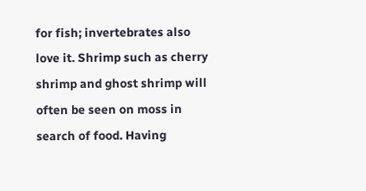for fish; invertebrates also love it. Shrimp such as cherry shrimp and ghost shrimp will often be seen on moss in search of food. Having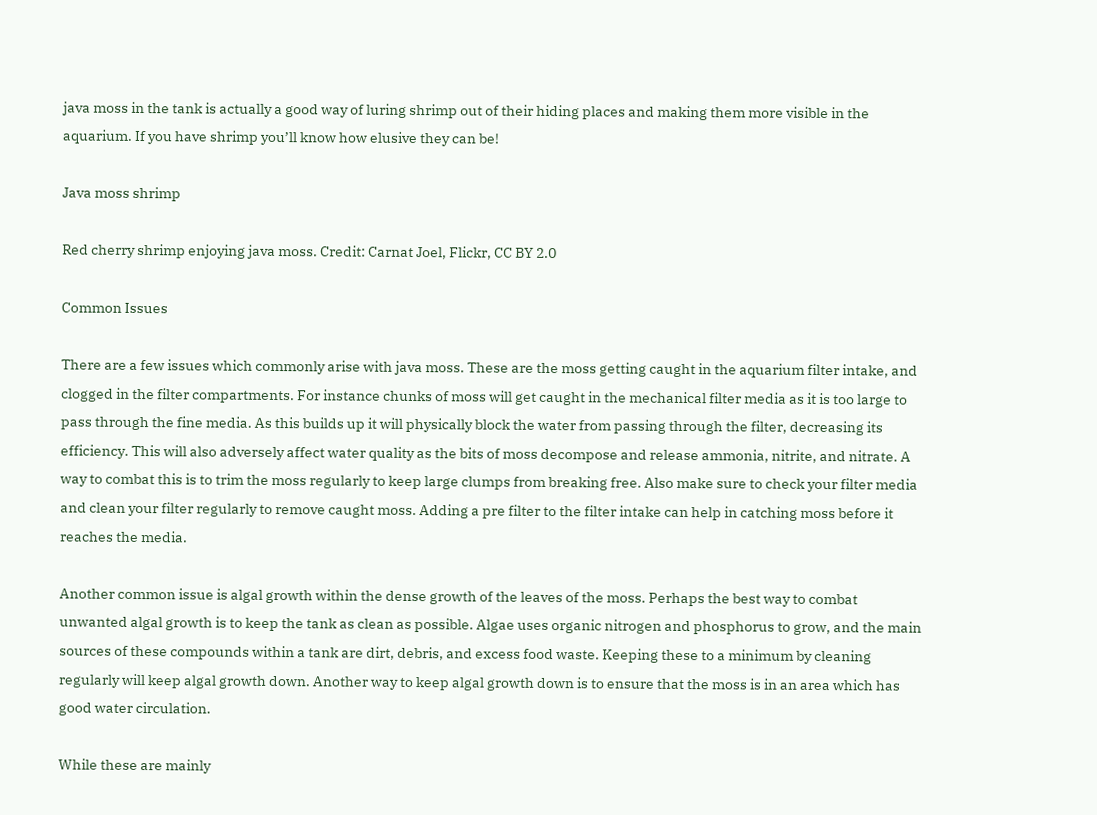java moss in the tank is actually a good way of luring shrimp out of their hiding places and making them more visible in the aquarium. If you have shrimp you’ll know how elusive they can be!

Java moss shrimp

Red cherry shrimp enjoying java moss. Credit: Carnat Joel, Flickr, CC BY 2.0

Common Issues

There are a few issues which commonly arise with java moss. These are the moss getting caught in the aquarium filter intake, and clogged in the filter compartments. For instance chunks of moss will get caught in the mechanical filter media as it is too large to pass through the fine media. As this builds up it will physically block the water from passing through the filter, decreasing its efficiency. This will also adversely affect water quality as the bits of moss decompose and release ammonia, nitrite, and nitrate. A way to combat this is to trim the moss regularly to keep large clumps from breaking free. Also make sure to check your filter media and clean your filter regularly to remove caught moss. Adding a pre filter to the filter intake can help in catching moss before it reaches the media.

Another common issue is algal growth within the dense growth of the leaves of the moss. Perhaps the best way to combat unwanted algal growth is to keep the tank as clean as possible. Algae uses organic nitrogen and phosphorus to grow, and the main sources of these compounds within a tank are dirt, debris, and excess food waste. Keeping these to a minimum by cleaning regularly will keep algal growth down. Another way to keep algal growth down is to ensure that the moss is in an area which has good water circulation.

While these are mainly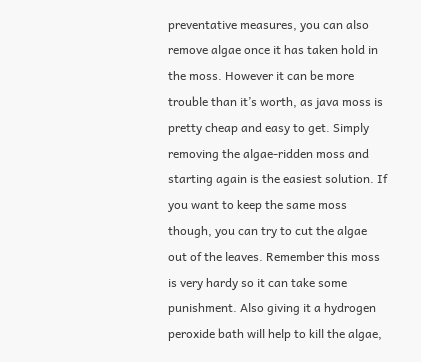preventative measures, you can also remove algae once it has taken hold in the moss. However it can be more trouble than it’s worth, as java moss is pretty cheap and easy to get. Simply removing the algae-ridden moss and starting again is the easiest solution. If you want to keep the same moss though, you can try to cut the algae out of the leaves. Remember this moss is very hardy so it can take some punishment. Also giving it a hydrogen peroxide bath will help to kill the algae,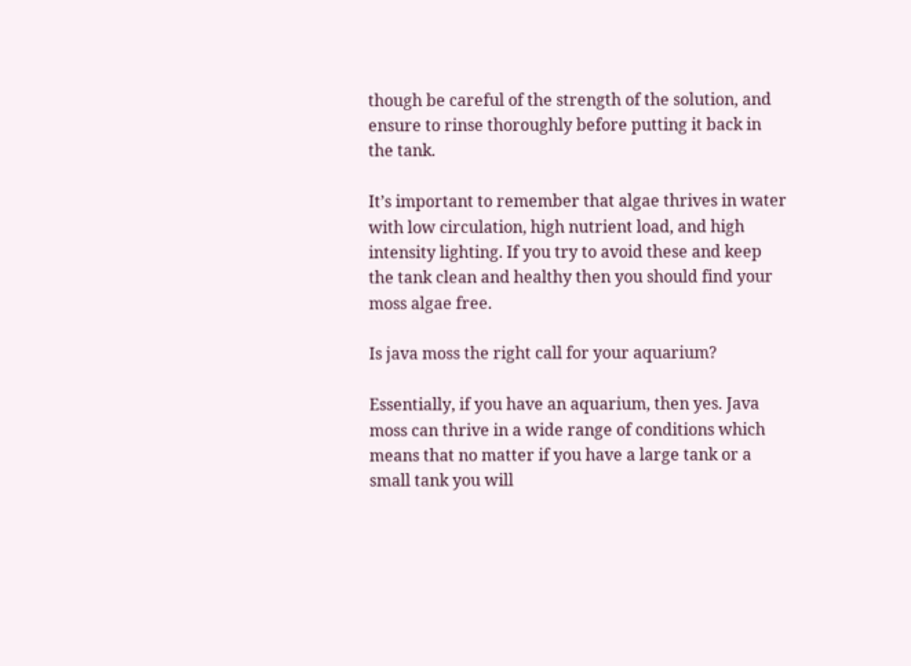though be careful of the strength of the solution, and ensure to rinse thoroughly before putting it back in the tank.

It’s important to remember that algae thrives in water with low circulation, high nutrient load, and high intensity lighting. If you try to avoid these and keep the tank clean and healthy then you should find your moss algae free.

Is java moss the right call for your aquarium?

Essentially, if you have an aquarium, then yes. Java moss can thrive in a wide range of conditions which means that no matter if you have a large tank or a small tank you will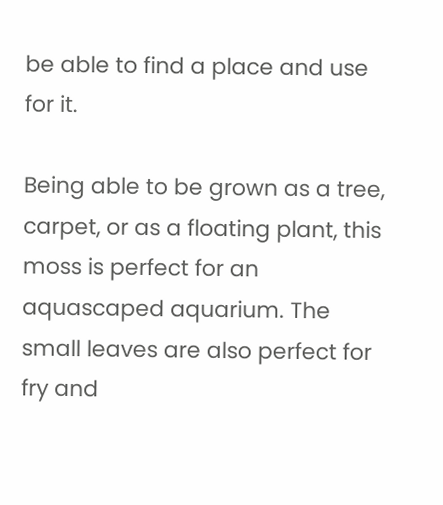be able to find a place and use for it.

Being able to be grown as a tree, carpet, or as a floating plant, this moss is perfect for an aquascaped aquarium. The small leaves are also perfect for fry and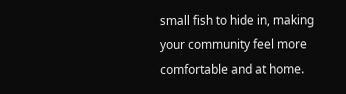small fish to hide in, making your community feel more comfortable and at home.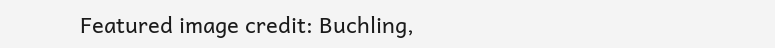Featured image credit: Buchling,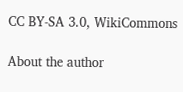CC BY-SA 3.0, WikiCommons

About the author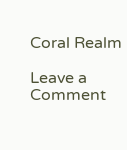Coral Realm

Leave a Comment